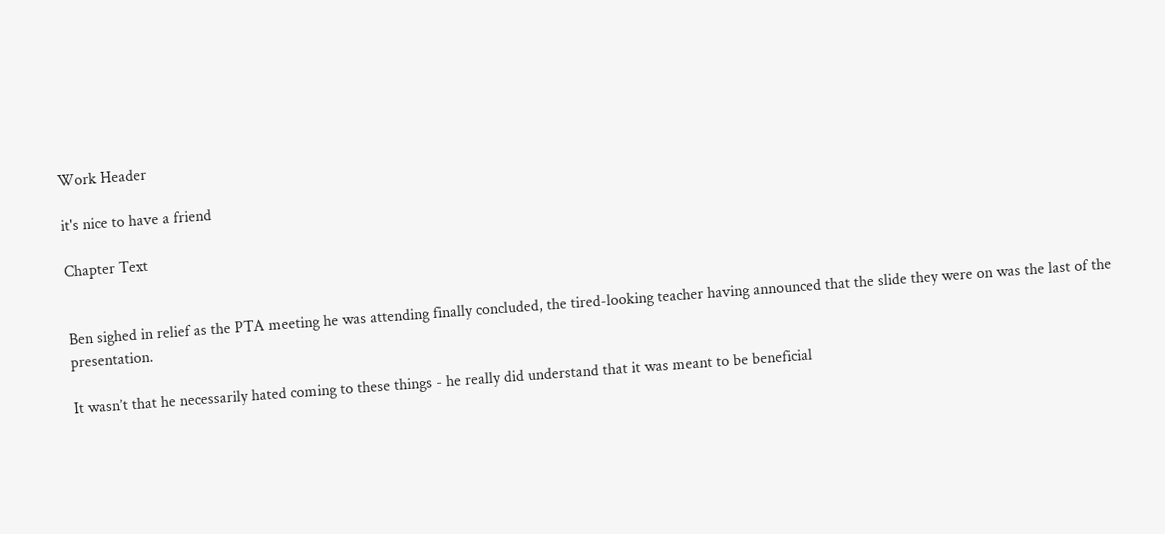Work Header

it's nice to have a friend

Chapter Text


Ben sighed in relief as the PTA meeting he was attending finally concluded, the tired-looking teacher having announced that the slide they were on was the last of the presentation.

It wasn’t that he necessarily hated coming to these things - he really did understand that it was meant to be beneficial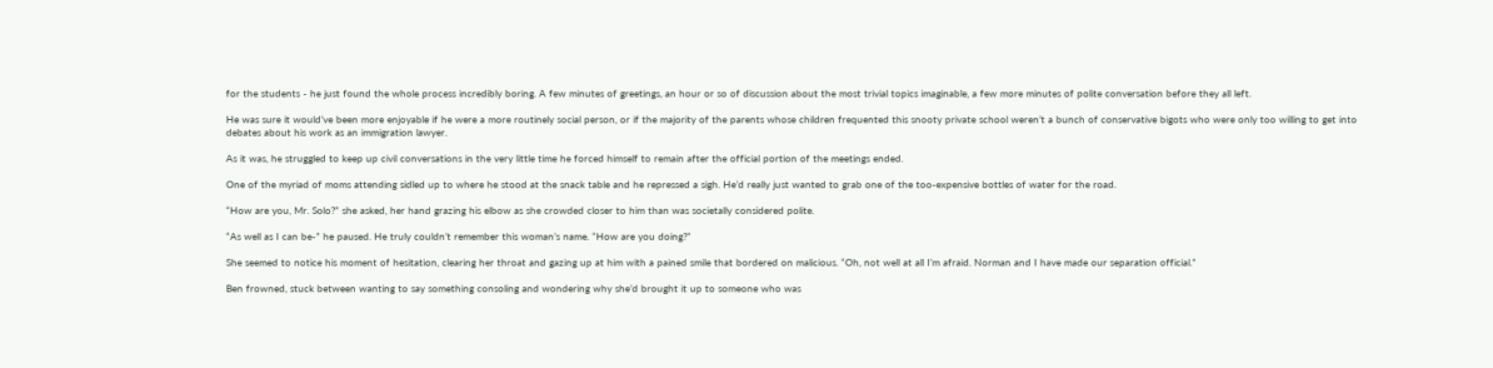for the students - he just found the whole process incredibly boring. A few minutes of greetings, an hour or so of discussion about the most trivial topics imaginable, a few more minutes of polite conversation before they all left.

He was sure it would’ve been more enjoyable if he were a more routinely social person, or if the majority of the parents whose children frequented this snooty private school weren’t a bunch of conservative bigots who were only too willing to get into debates about his work as an immigration lawyer.

As it was, he struggled to keep up civil conversations in the very little time he forced himself to remain after the official portion of the meetings ended.

One of the myriad of moms attending sidled up to where he stood at the snack table and he repressed a sigh. He’d really just wanted to grab one of the too-expensive bottles of water for the road.

“How are you, Mr. Solo?” she asked, her hand grazing his elbow as she crowded closer to him than was societally considered polite.

“As well as I can be-” he paused. He truly couldn’t remember this woman’s name. “How are you doing?”

She seemed to notice his moment of hesitation, clearing her throat and gazing up at him with a pained smile that bordered on malicious. “Oh, not well at all I’m afraid. Norman and I have made our separation official.”

Ben frowned, stuck between wanting to say something consoling and wondering why she’d brought it up to someone who was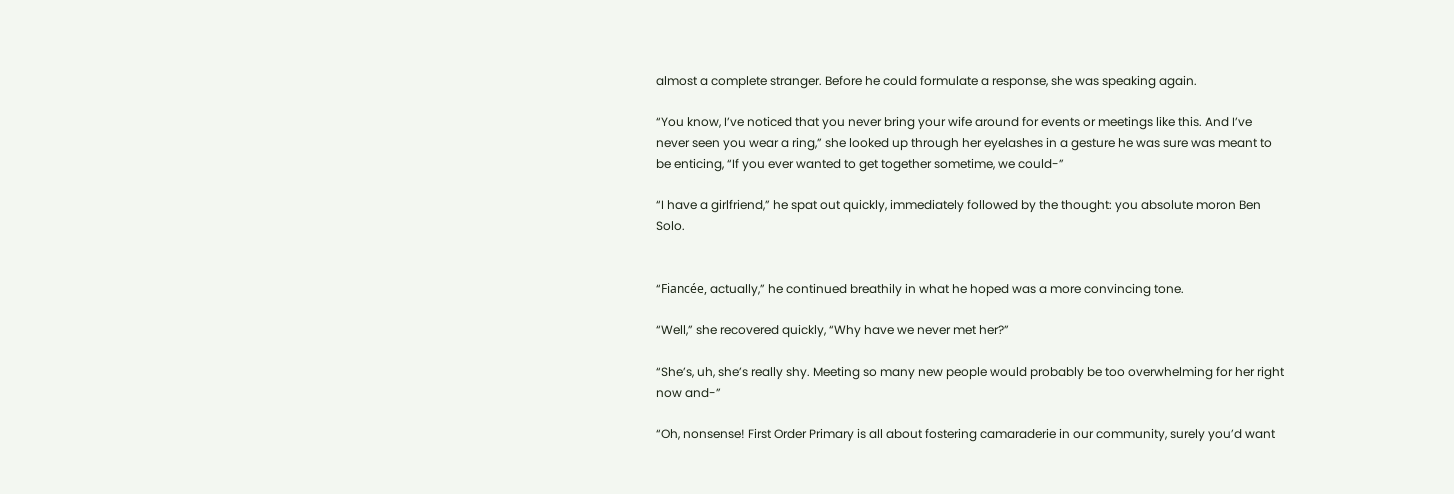almost a complete stranger. Before he could formulate a response, she was speaking again.

“You know, I’ve noticed that you never bring your wife around for events or meetings like this. And I’ve never seen you wear a ring,” she looked up through her eyelashes in a gesture he was sure was meant to be enticing, “If you ever wanted to get together sometime, we could-”

“I have a girlfriend,” he spat out quickly, immediately followed by the thought: you absolute moron Ben Solo.


“Fiancée, actually,” he continued breathily in what he hoped was a more convincing tone.

“Well,” she recovered quickly, “Why have we never met her?”

“She’s, uh, she’s really shy. Meeting so many new people would probably be too overwhelming for her right now and-”

“Oh, nonsense! First Order Primary is all about fostering camaraderie in our community, surely you’d want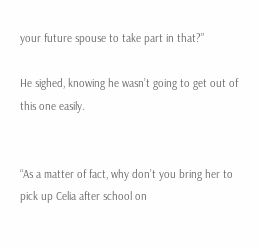your future spouse to take part in that?”

He sighed, knowing he wasn’t going to get out of this one easily.


“As a matter of fact, why don’t you bring her to pick up Celia after school on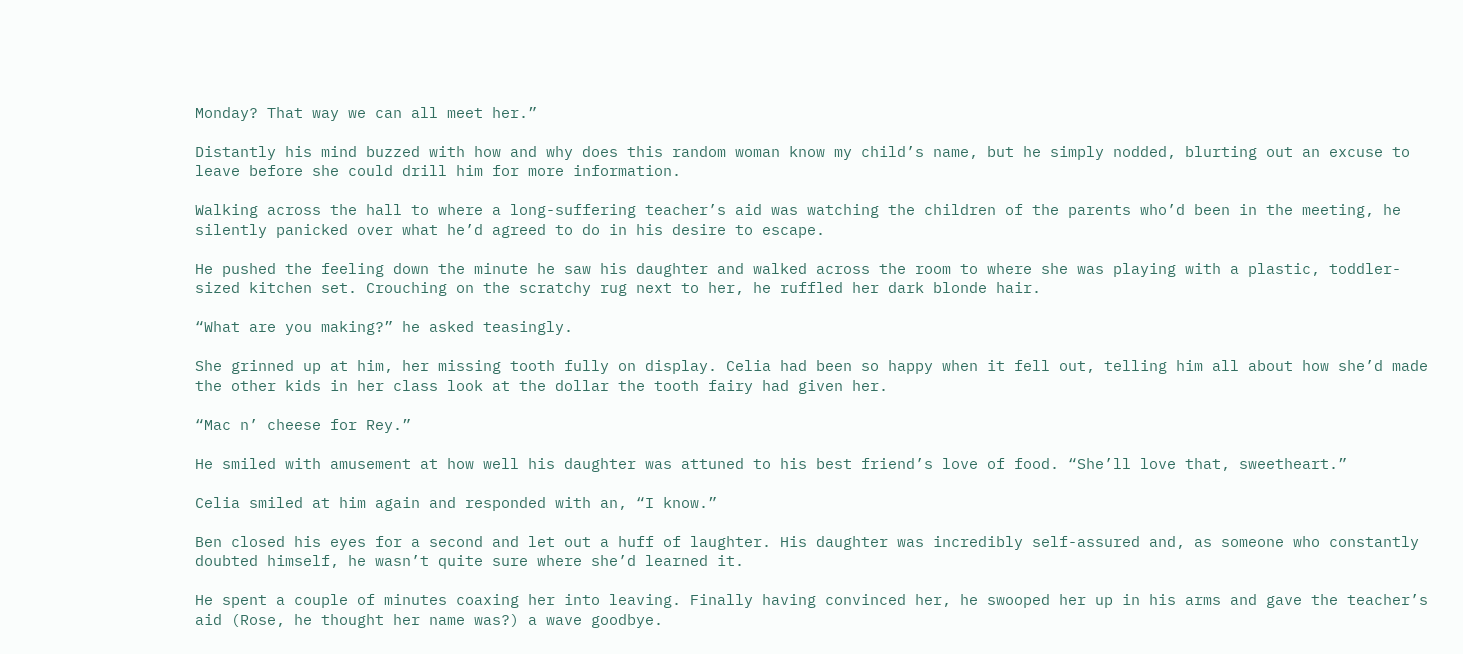Monday? That way we can all meet her.”

Distantly his mind buzzed with how and why does this random woman know my child’s name, but he simply nodded, blurting out an excuse to leave before she could drill him for more information.

Walking across the hall to where a long-suffering teacher’s aid was watching the children of the parents who’d been in the meeting, he silently panicked over what he’d agreed to do in his desire to escape.

He pushed the feeling down the minute he saw his daughter and walked across the room to where she was playing with a plastic, toddler-sized kitchen set. Crouching on the scratchy rug next to her, he ruffled her dark blonde hair.

“What are you making?” he asked teasingly.

She grinned up at him, her missing tooth fully on display. Celia had been so happy when it fell out, telling him all about how she’d made the other kids in her class look at the dollar the tooth fairy had given her.

“Mac n’ cheese for Rey.”

He smiled with amusement at how well his daughter was attuned to his best friend’s love of food. “She’ll love that, sweetheart.”

Celia smiled at him again and responded with an, “I know.”

Ben closed his eyes for a second and let out a huff of laughter. His daughter was incredibly self-assured and, as someone who constantly doubted himself, he wasn’t quite sure where she’d learned it.

He spent a couple of minutes coaxing her into leaving. Finally having convinced her, he swooped her up in his arms and gave the teacher’s aid (Rose, he thought her name was?) a wave goodbye.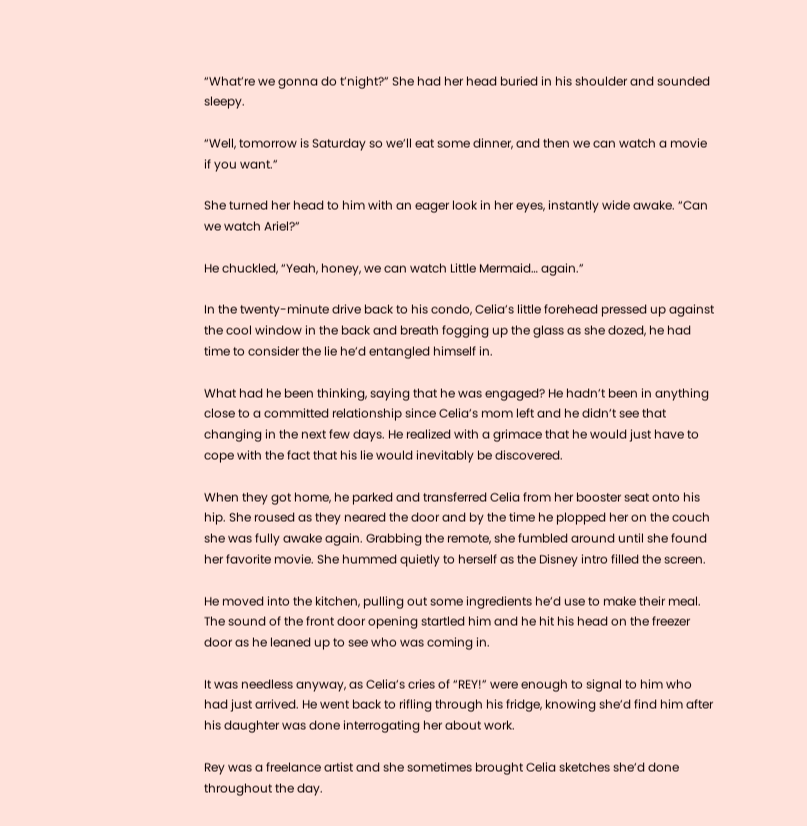“What’re we gonna do t’night?” She had her head buried in his shoulder and sounded sleepy.

“Well, tomorrow is Saturday so we’ll eat some dinner, and then we can watch a movie if you want.”

She turned her head to him with an eager look in her eyes, instantly wide awake. “Can we watch Ariel?”

He chuckled, “Yeah, honey, we can watch Little Mermaid… again.”

In the twenty-minute drive back to his condo, Celia’s little forehead pressed up against the cool window in the back and breath fogging up the glass as she dozed, he had time to consider the lie he’d entangled himself in.

What had he been thinking, saying that he was engaged? He hadn’t been in anything close to a committed relationship since Celia’s mom left and he didn’t see that changing in the next few days. He realized with a grimace that he would just have to cope with the fact that his lie would inevitably be discovered.

When they got home, he parked and transferred Celia from her booster seat onto his hip. She roused as they neared the door and by the time he plopped her on the couch she was fully awake again. Grabbing the remote, she fumbled around until she found her favorite movie. She hummed quietly to herself as the Disney intro filled the screen.

He moved into the kitchen, pulling out some ingredients he’d use to make their meal. The sound of the front door opening startled him and he hit his head on the freezer door as he leaned up to see who was coming in.

It was needless anyway, as Celia’s cries of “REY!” were enough to signal to him who had just arrived. He went back to rifling through his fridge, knowing she’d find him after his daughter was done interrogating her about work.

Rey was a freelance artist and she sometimes brought Celia sketches she’d done throughout the day.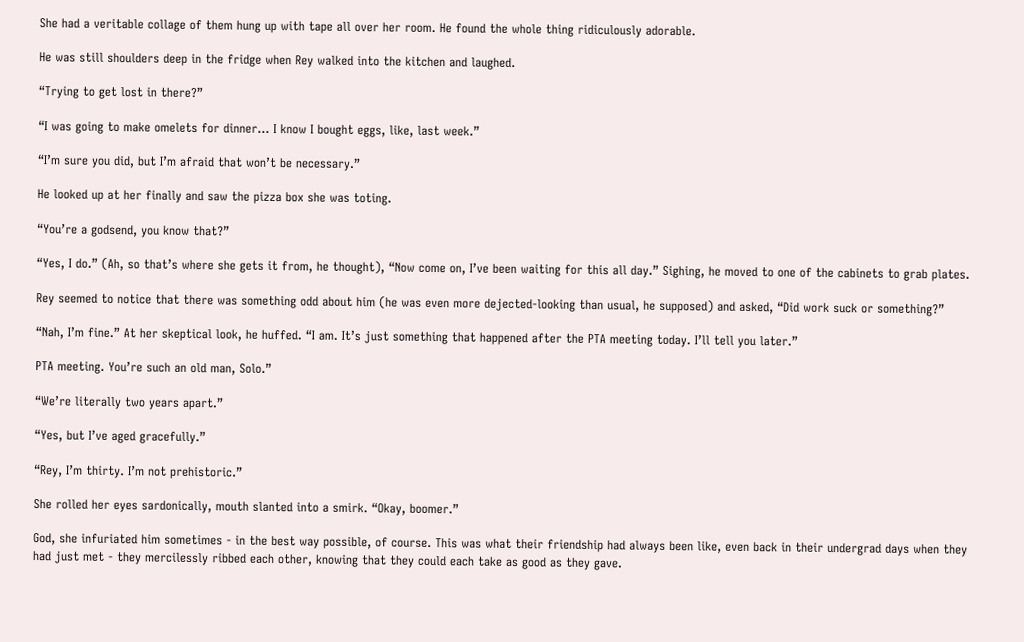She had a veritable collage of them hung up with tape all over her room. He found the whole thing ridiculously adorable.

He was still shoulders deep in the fridge when Rey walked into the kitchen and laughed.

“Trying to get lost in there?”

“I was going to make omelets for dinner… I know I bought eggs, like, last week.”

“I’m sure you did, but I’m afraid that won’t be necessary.”

He looked up at her finally and saw the pizza box she was toting.

“You’re a godsend, you know that?”

“Yes, I do.” (Ah, so that’s where she gets it from, he thought), “Now come on, I’ve been waiting for this all day.” Sighing, he moved to one of the cabinets to grab plates.

Rey seemed to notice that there was something odd about him (he was even more dejected-looking than usual, he supposed) and asked, “Did work suck or something?”

“Nah, I’m fine.” At her skeptical look, he huffed. “I am. It’s just something that happened after the PTA meeting today. I’ll tell you later.”

PTA meeting. You’re such an old man, Solo.”

“We’re literally two years apart.”

“Yes, but I’ve aged gracefully.”

“Rey, I’m thirty. I’m not prehistoric.”

She rolled her eyes sardonically, mouth slanted into a smirk. “Okay, boomer.”

God, she infuriated him sometimes - in the best way possible, of course. This was what their friendship had always been like, even back in their undergrad days when they had just met - they mercilessly ribbed each other, knowing that they could each take as good as they gave.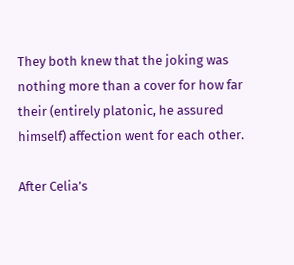They both knew that the joking was nothing more than a cover for how far their (entirely platonic, he assured himself) affection went for each other.

After Celia’s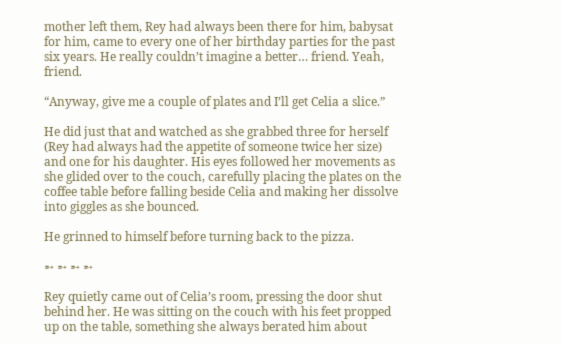mother left them, Rey had always been there for him, babysat for him, came to every one of her birthday parties for the past six years. He really couldn’t imagine a better… friend. Yeah, friend.

“Anyway, give me a couple of plates and I’ll get Celia a slice.”

He did just that and watched as she grabbed three for herself (Rey had always had the appetite of someone twice her size) and one for his daughter. His eyes followed her movements as she glided over to the couch, carefully placing the plates on the coffee table before falling beside Celia and making her dissolve into giggles as she bounced.

He grinned to himself before turning back to the pizza.

➵ ➵ ➵ ➵

Rey quietly came out of Celia’s room, pressing the door shut behind her. He was sitting on the couch with his feet propped up on the table, something she always berated him about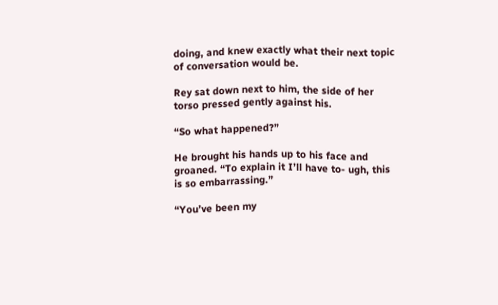doing, and knew exactly what their next topic of conversation would be.

Rey sat down next to him, the side of her torso pressed gently against his.

“So what happened?”

He brought his hands up to his face and groaned. “To explain it I’ll have to- ugh, this is so embarrassing.”

“You’ve been my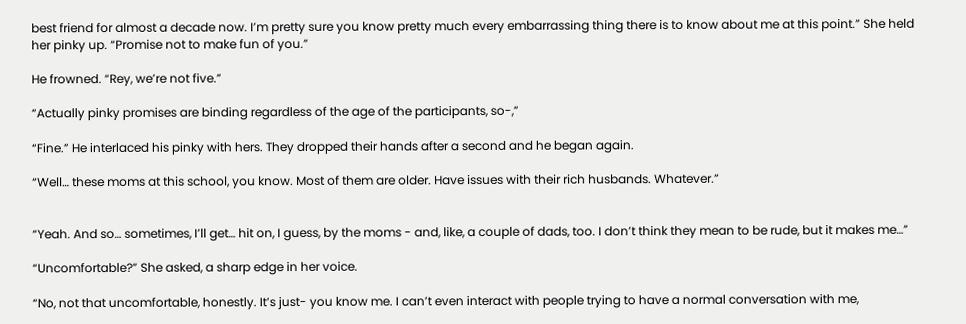best friend for almost a decade now. I’m pretty sure you know pretty much every embarrassing thing there is to know about me at this point.” She held her pinky up. “Promise not to make fun of you.”

He frowned. “Rey, we’re not five.”

“Actually pinky promises are binding regardless of the age of the participants, so-,”

“Fine.” He interlaced his pinky with hers. They dropped their hands after a second and he began again.

“Well… these moms at this school, you know. Most of them are older. Have issues with their rich husbands. Whatever.”


“Yeah. And so… sometimes, I’ll get… hit on, I guess, by the moms - and, like, a couple of dads, too. I don’t think they mean to be rude, but it makes me…”

“Uncomfortable?” She asked, a sharp edge in her voice.

“No, not that uncomfortable, honestly. It’s just- you know me. I can’t even interact with people trying to have a normal conversation with me,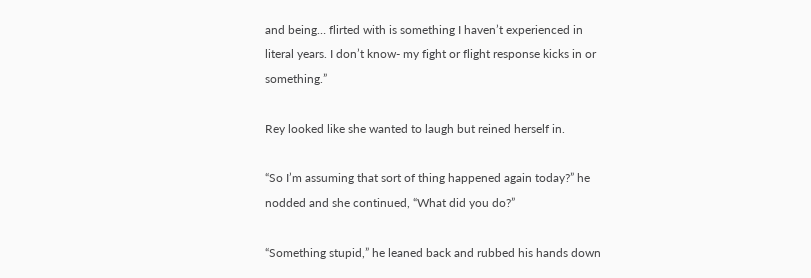and being… flirted with is something I haven’t experienced in literal years. I don’t know- my fight or flight response kicks in or something.”

Rey looked like she wanted to laugh but reined herself in.

“So I’m assuming that sort of thing happened again today?” he nodded and she continued, “What did you do?”

“Something stupid,” he leaned back and rubbed his hands down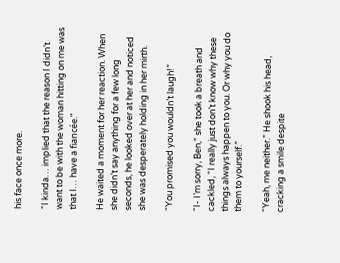his face once more.

“I kinda… implied that the reason I didn’t want to be with the woman hitting on me was that I… have a fiancée.”

He waited a moment for her reaction. When she didn’t say anything for a few long seconds, he looked over at her and noticed she was desperately holding in her mirth.

“You promised you wouldn’t laugh!”

“I- I’m sorry, Ben,” she took a breath and cackled, “I really just don’t know why these things always happen to you. Or why you do them to yourself.”

“Yeah, me neither.” He shook his head, cracking a smile despite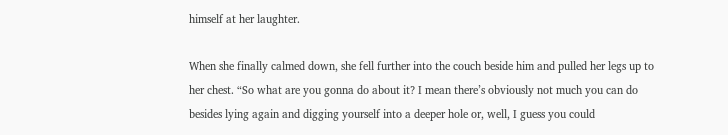himself at her laughter.

When she finally calmed down, she fell further into the couch beside him and pulled her legs up to her chest. “So what are you gonna do about it? I mean there’s obviously not much you can do besides lying again and digging yourself into a deeper hole or, well, I guess you could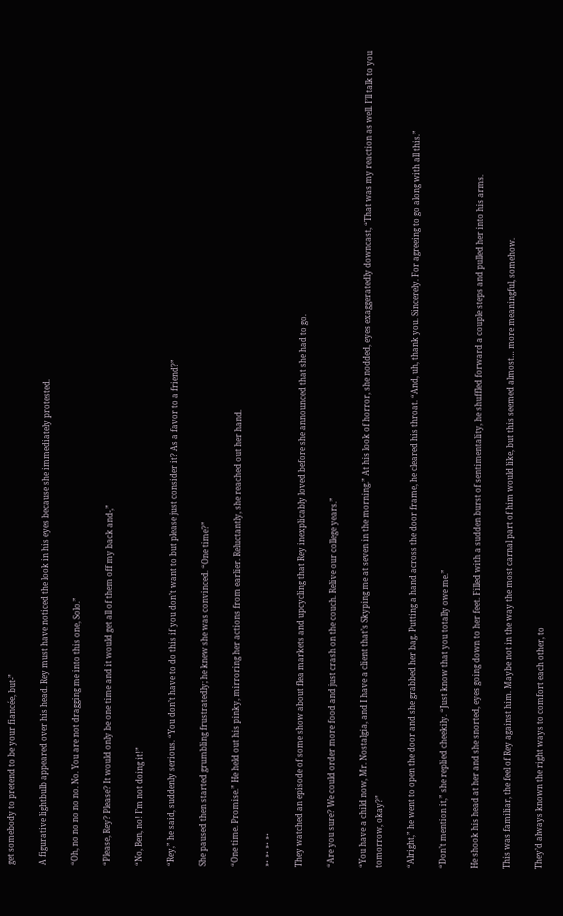get somebody to pretend to be your fiancée, but-”

A figurative lightbulb appeared over his head. Rey must have noticed the look in his eyes because she immediately protested.

“Oh, no no no no no. No. You are not dragging me into this one, Solo.”

“Please, Rey? Please? It would only be one time and it would get all of them off my back and-,”

“No, Ben, no! I’m not doing it!”

“Rey,” he said, suddenly serious. “You don’t have to do this if you don’t want to but please just consider it? As a favor to a friend?”

She paused then started grumbling frustratedly; he knew she was convinced. “One time?”

“One time. Promise.” He held out his pinky, mirroring her actions from earlier. Reluctantly, she reached out her hand.

➵ ➵ ➵ ➵

They watched an episode of some show about flea markets and upcycling that Rey inexplicably loved before she announced that she had to go.

“Are you sure? We could order more food and just crash on the couch. Relive our college years.”

“You have a child now, Mr. Nostalgia, and I have a client that’s Skyping me at seven in the morning.” At his look of horror, she nodded, eyes exaggeratedly downcast, “That was my reaction as well. I’ll talk to you tomorrow, okay?”

“Alright,” he went to open the door and she grabbed her bag. Putting a hand across the door frame, he cleared his throat. “And, uh, thank you. Sincerely. For agreeing to go along with all this.”

“Don’t mention it,” she replied cheekily. “Just know that you totally owe me.”

He shook his head at her and she snorted, eyes going down to her feet. Filled with a sudden burst of sentimentality, he shuffled forward a couple steps and pulled her into his arms.

This was familiar, the feel of Rey against him. Maybe not in the way the most carnal part of him would like, but this seemed almost… more meaningful, somehow.

They’d always known the right ways to comfort each other, to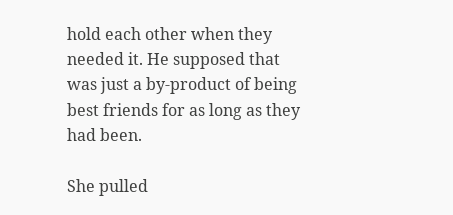hold each other when they needed it. He supposed that was just a by-product of being best friends for as long as they had been.

She pulled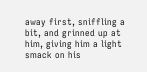away first, sniffling a bit, and grinned up at him, giving him a light smack on his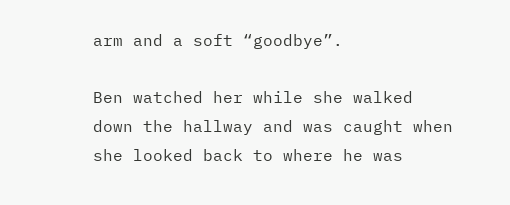arm and a soft “goodbye”.

Ben watched her while she walked down the hallway and was caught when she looked back to where he was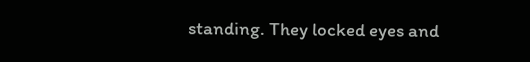standing. They locked eyes and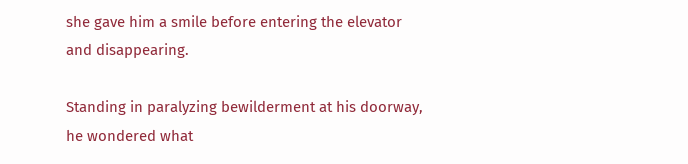she gave him a smile before entering the elevator and disappearing.

Standing in paralyzing bewilderment at his doorway, he wondered what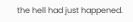the hell had just happened.